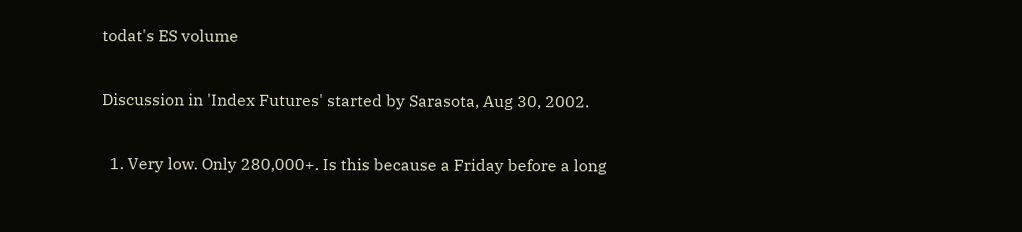todat's ES volume

Discussion in 'Index Futures' started by Sarasota, Aug 30, 2002.

  1. Very low. Only 280,000+. Is this because a Friday before a long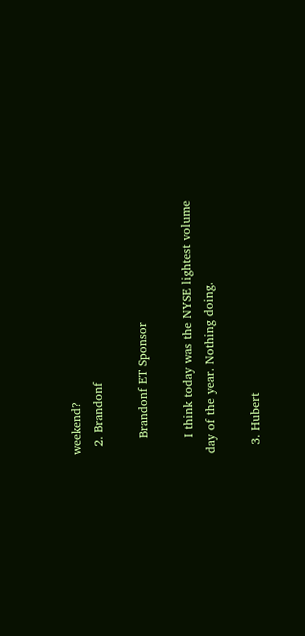weekend?
  2. Brandonf

    Brandonf ET Sponsor

    I think today was the NYSE lightest volume day of the year. Nothing doing.

  3. Hubert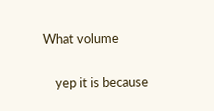What volume

    yep it is because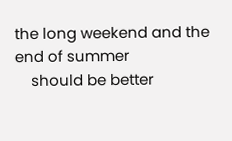the long weekend and the end of summer
    should be better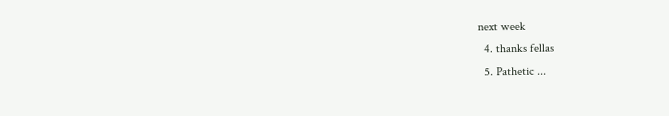next week
  4. thanks fellas
  5. Pathetic ...